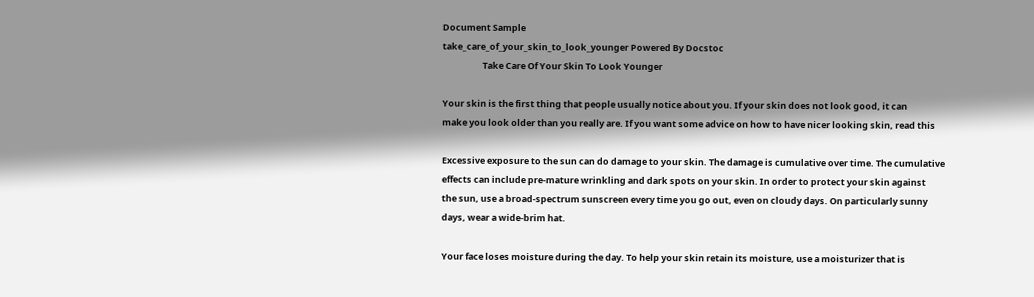Document Sample
take_care_of_your_skin_to_look_younger Powered By Docstoc
                    Take Care Of Your Skin To Look Younger

Your skin is the first thing that people usually notice about you. If your skin does not look good, it can
make you look older than you really are. If you want some advice on how to have nicer looking skin, read this

Excessive exposure to the sun can do damage to your skin. The damage is cumulative over time. The cumulative
effects can include pre-mature wrinkling and dark spots on your skin. In order to protect your skin against
the sun, use a broad-spectrum sunscreen every time you go out, even on cloudy days. On particularly sunny
days, wear a wide-brim hat.

Your face loses moisture during the day. To help your skin retain its moisture, use a moisturizer that is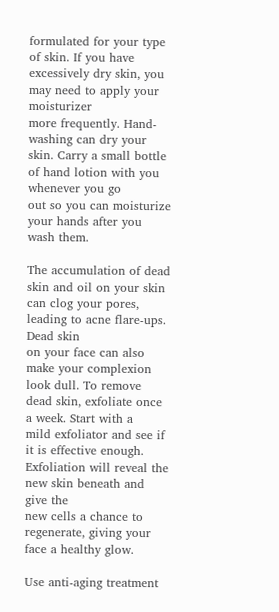formulated for your type of skin. If you have excessively dry skin, you may need to apply your moisturizer
more frequently. Hand-washing can dry your skin. Carry a small bottle of hand lotion with you whenever you go
out so you can moisturize your hands after you wash them.

The accumulation of dead skin and oil on your skin can clog your pores, leading to acne flare-ups. Dead skin
on your face can also make your complexion look dull. To remove dead skin, exfoliate once a week. Start with a
mild exfoliator and see if it is effective enough. Exfoliation will reveal the new skin beneath and give the
new cells a chance to regenerate, giving your face a healthy glow.

Use anti-aging treatment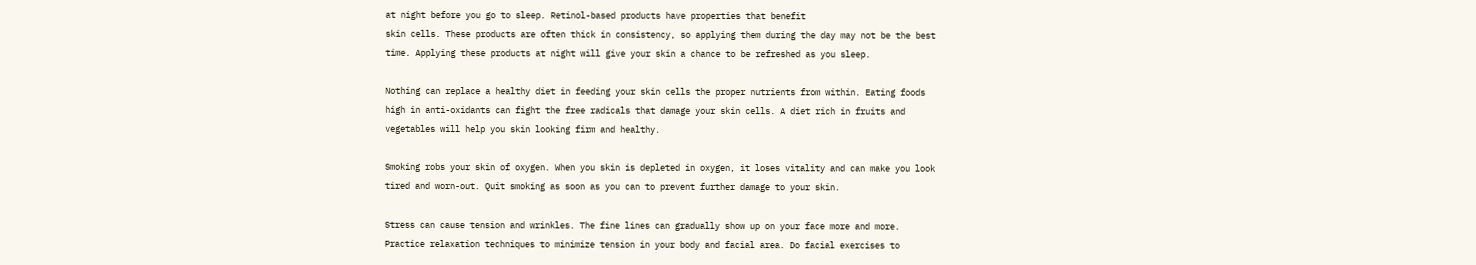at night before you go to sleep. Retinol-based products have properties that benefit
skin cells. These products are often thick in consistency, so applying them during the day may not be the best
time. Applying these products at night will give your skin a chance to be refreshed as you sleep.

Nothing can replace a healthy diet in feeding your skin cells the proper nutrients from within. Eating foods
high in anti-oxidants can fight the free radicals that damage your skin cells. A diet rich in fruits and
vegetables will help you skin looking firm and healthy.

Smoking robs your skin of oxygen. When you skin is depleted in oxygen, it loses vitality and can make you look
tired and worn-out. Quit smoking as soon as you can to prevent further damage to your skin.

Stress can cause tension and wrinkles. The fine lines can gradually show up on your face more and more.
Practice relaxation techniques to minimize tension in your body and facial area. Do facial exercises to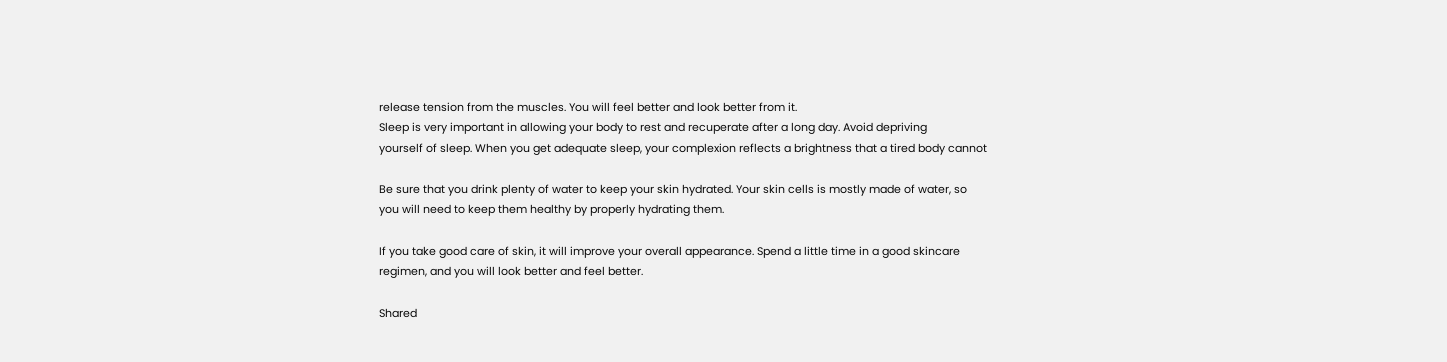release tension from the muscles. You will feel better and look better from it.
Sleep is very important in allowing your body to rest and recuperate after a long day. Avoid depriving
yourself of sleep. When you get adequate sleep, your complexion reflects a brightness that a tired body cannot

Be sure that you drink plenty of water to keep your skin hydrated. Your skin cells is mostly made of water, so
you will need to keep them healthy by properly hydrating them.

If you take good care of skin, it will improve your overall appearance. Spend a little time in a good skincare
regimen, and you will look better and feel better.

Shared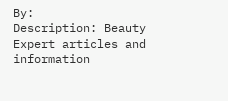By:
Description: Beauty Expert articles and information